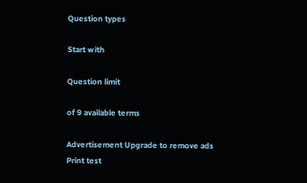Question types

Start with

Question limit

of 9 available terms

Advertisement Upgrade to remove ads
Print test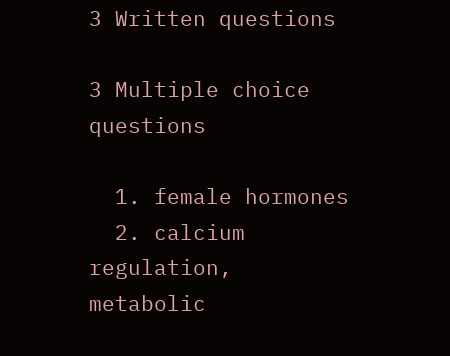3 Written questions

3 Multiple choice questions

  1. female hormones
  2. calcium regulation, metabolic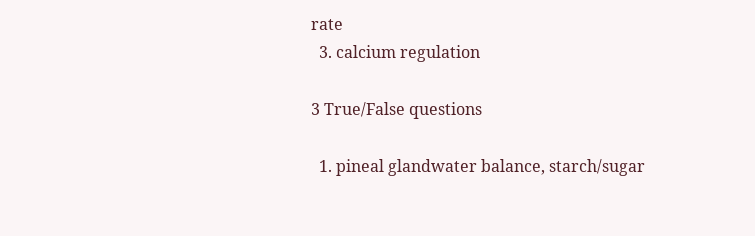rate
  3. calcium regulation

3 True/False questions

  1. pineal glandwater balance, starch/sugar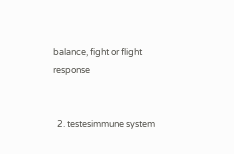balance, fight or flight response


  2. testesimmune system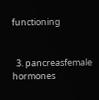functioning


  3. pancreasfemale hormones